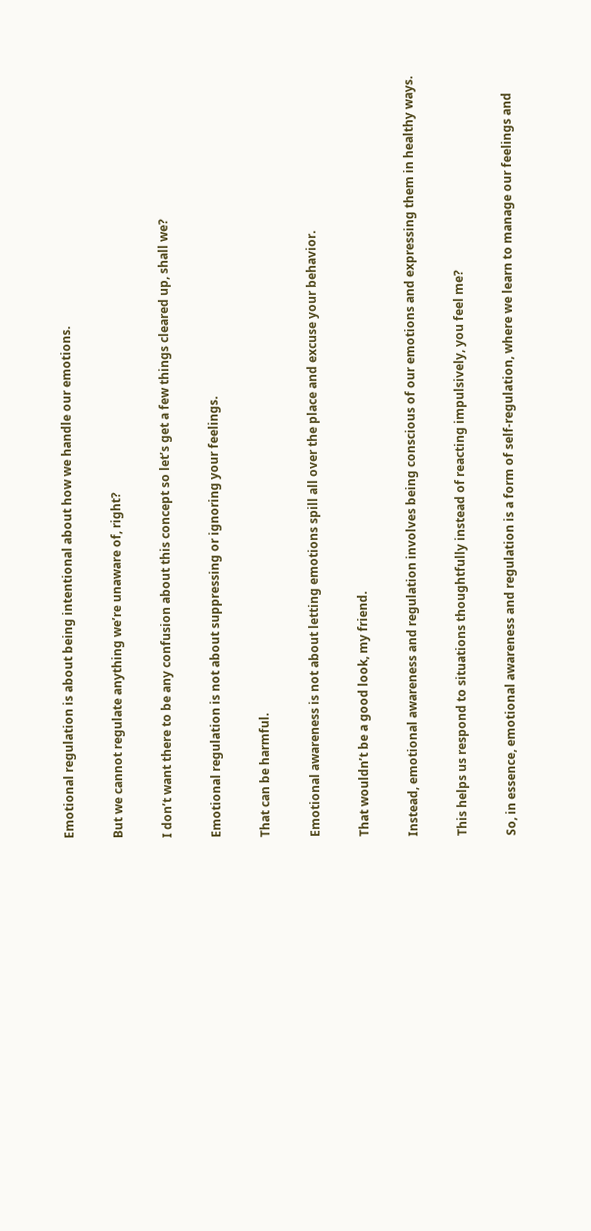Emotional regulation is about being intentional about how we handle our emotions.

But we cannot regulate anything we’re unaware of, right?

I don’t want there to be any confusion about this concept so let’s get a few things cleared up, shall we?

Emotional regulation is not about suppressing or ignoring your feelings.

That can be harmful.

Emotional awareness is not about letting emotions spill all over the place and excuse your behavior.

That wouldn’t be a good look, my friend.

Instead, emotional awareness and regulation involves being conscious of our emotions and expressing them in healthy ways.

This helps us respond to situations thoughtfully instead of reacting impulsively, you feel me?

So, in essence, emotional awareness and regulation is a form of self-regulation, where we learn to manage our feelings and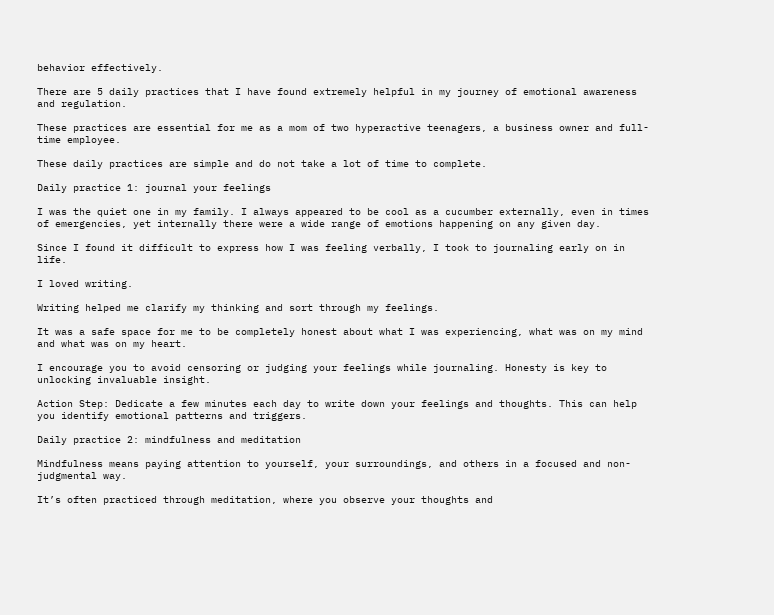behavior effectively.

There are 5 daily practices that I have found extremely helpful in my journey of emotional awareness and regulation.

These practices are essential for me as a mom of two hyperactive teenagers, a business owner and full-time employee.

These daily practices are simple and do not take a lot of time to complete.

Daily practice 1: journal your feelings

I was the quiet one in my family. I always appeared to be cool as a cucumber externally, even in times of emergencies, yet internally there were a wide range of emotions happening on any given day.

Since I found it difficult to express how I was feeling verbally, I took to journaling early on in life.

I loved writing.

Writing helped me clarify my thinking and sort through my feelings.

It was a safe space for me to be completely honest about what I was experiencing, what was on my mind and what was on my heart.

I encourage you to avoid censoring or judging your feelings while journaling. Honesty is key to unlocking invaluable insight.

Action Step: Dedicate a few minutes each day to write down your feelings and thoughts. This can help you identify emotional patterns and triggers.

Daily practice 2: mindfulness and meditation

Mindfulness means paying attention to yourself, your surroundings, and others in a focused and non-judgmental way.

It’s often practiced through meditation, where you observe your thoughts and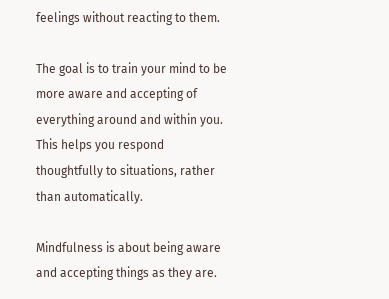feelings without reacting to them.

The goal is to train your mind to be more aware and accepting of everything around and within you. This helps you respond thoughtfully to situations, rather than automatically.

Mindfulness is about being aware and accepting things as they are.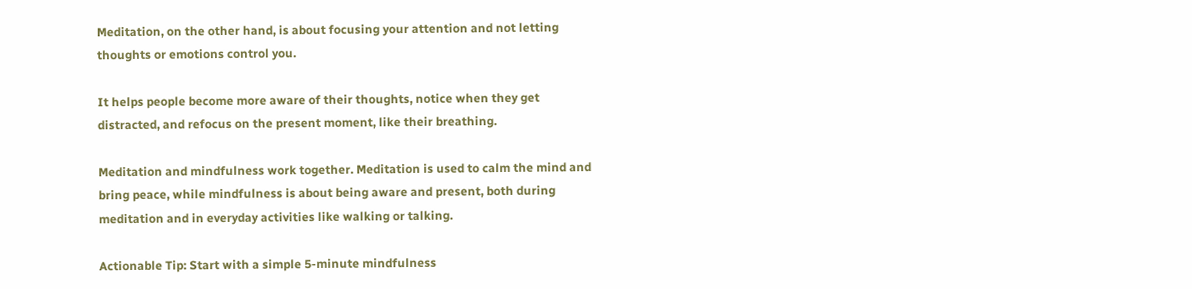Meditation, on the other hand, is about focusing your attention and not letting thoughts or emotions control you.

It helps people become more aware of their thoughts, notice when they get distracted, and refocus on the present moment, like their breathing.

Meditation and mindfulness work together. Meditation is used to calm the mind and bring peace, while mindfulness is about being aware and present, both during meditation and in everyday activities like walking or talking.

Actionable Tip: Start with a simple 5-minute mindfulness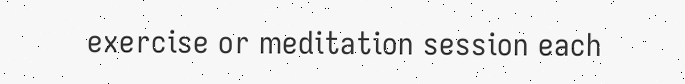exercise or meditation session each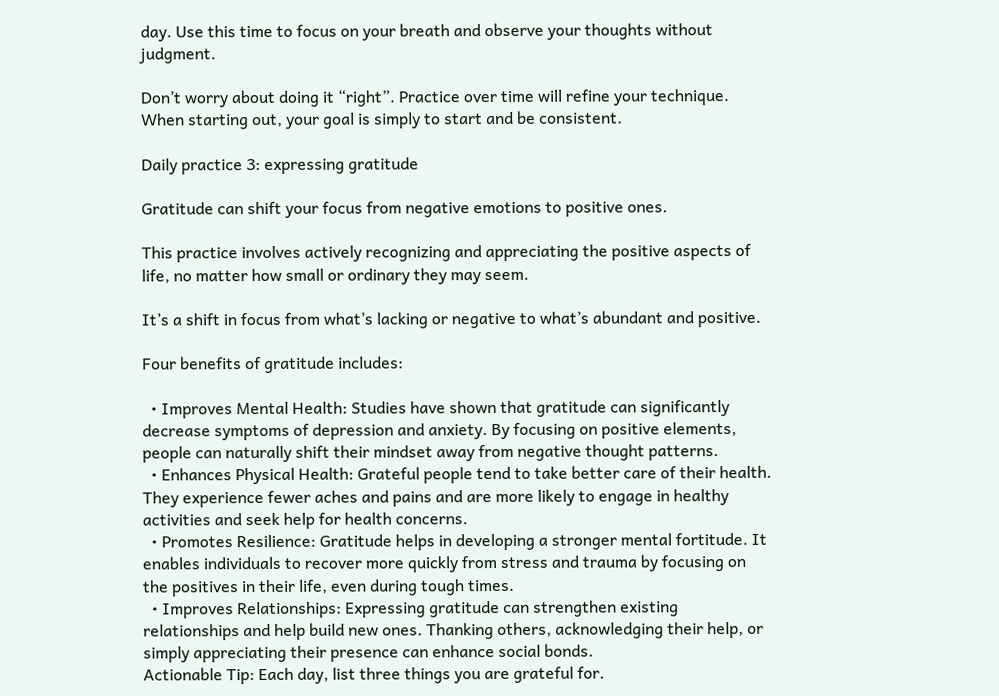day. Use this time to focus on your breath and observe your thoughts without judgment.

Don’t worry about doing it “right”. Practice over time will refine your technique. When starting out, your goal is simply to start and be consistent.

Daily practice 3: expressing gratitude

Gratitude can shift your focus from negative emotions to positive ones.

This practice involves actively recognizing and appreciating the positive aspects of life, no matter how small or ordinary they may seem.

It’s a shift in focus from what’s lacking or negative to what’s abundant and positive.

Four benefits of gratitude includes:

  • Improves Mental Health: Studies have shown that gratitude can significantly decrease symptoms of depression and anxiety. By focusing on positive elements, people can naturally shift their mindset away from negative thought patterns.
  • Enhances Physical Health: Grateful people tend to take better care of their health. They experience fewer aches and pains and are more likely to engage in healthy activities and seek help for health concerns.
  • Promotes Resilience: Gratitude helps in developing a stronger mental fortitude. It enables individuals to recover more quickly from stress and trauma by focusing on the positives in their life, even during tough times.
  • Improves Relationships: Expressing gratitude can strengthen existing relationships and help build new ones. Thanking others, acknowledging their help, or simply appreciating their presence can enhance social bonds.
Actionable Tip: Each day, list three things you are grateful for.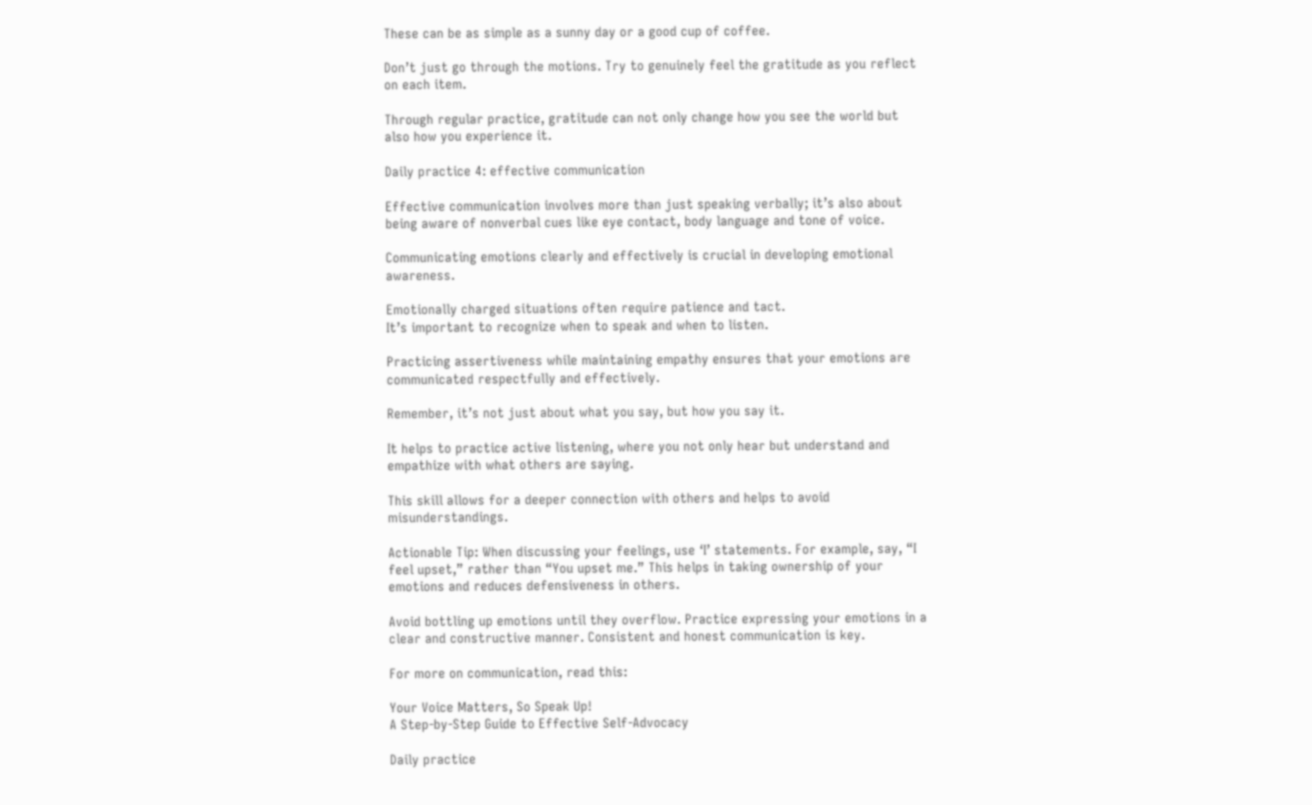These can be as simple as a sunny day or a good cup of coffee.

Don’t just go through the motions. Try to genuinely feel the gratitude as you reflect on each item.

Through regular practice, gratitude can not only change how you see the world but also how you experience it.

Daily practice 4: effective communication

Effective communication involves more than just speaking verbally; it’s also about being aware of nonverbal cues like eye contact, body language and tone of voice.

Communicating emotions clearly and effectively is crucial in developing emotional awareness.

Emotionally charged situations often require patience and tact.
It’s important to recognize when to speak and when to listen.

Practicing assertiveness while maintaining empathy ensures that your emotions are communicated respectfully and effectively.

Remember, it’s not just about what you say, but how you say it.

It helps to practice active listening, where you not only hear but understand and empathize with what others are saying.

This skill allows for a deeper connection with others and helps to avoid misunderstandings.

Actionable Tip: When discussing your feelings, use ‘I’ statements. For example, say, “I feel upset,” rather than “You upset me.” This helps in taking ownership of your emotions and reduces defensiveness in others.

Avoid bottling up emotions until they overflow. Practice expressing your emotions in a clear and constructive manner. Consistent and honest communication is key.

For more on communication, read this:

Your Voice Matters, So Speak Up!
A Step-by-Step Guide to Effective Self-Advocacy

Daily practice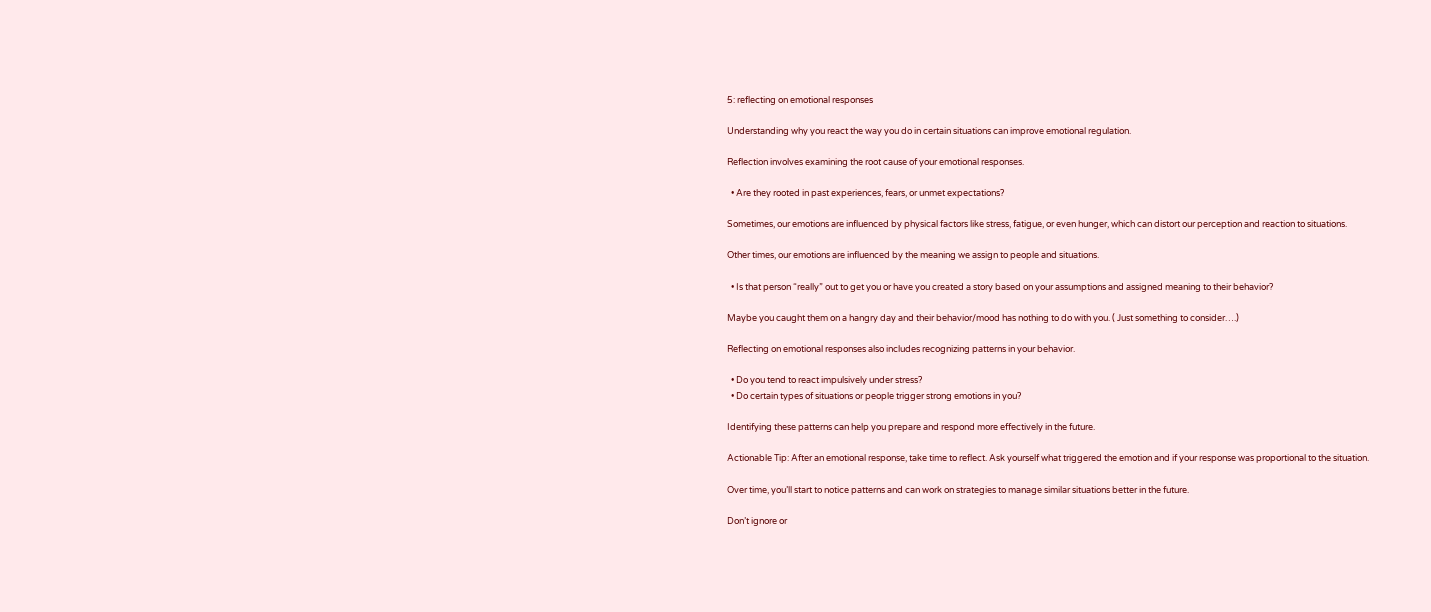5: reflecting on emotional responses

Understanding why you react the way you do in certain situations can improve emotional regulation.

Reflection involves examining the root cause of your emotional responses.

  • Are they rooted in past experiences, fears, or unmet expectations?

Sometimes, our emotions are influenced by physical factors like stress, fatigue, or even hunger, which can distort our perception and reaction to situations.

Other times, our emotions are influenced by the meaning we assign to people and situations.

  • Is that person “really” out to get you or have you created a story based on your assumptions and assigned meaning to their behavior?

Maybe you caught them on a hangry day and their behavior/mood has nothing to do with you. ( Just something to consider….)

Reflecting on emotional responses also includes recognizing patterns in your behavior.

  • Do you tend to react impulsively under stress?
  • Do certain types of situations or people trigger strong emotions in you?

Identifying these patterns can help you prepare and respond more effectively in the future.

Actionable Tip: After an emotional response, take time to reflect. Ask yourself what triggered the emotion and if your response was proportional to the situation.

Over time, you’ll start to notice patterns and can work on strategies to manage similar situations better in the future.

Don’t ignore or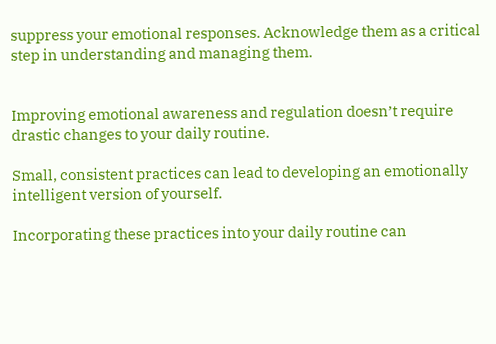suppress your emotional responses. Acknowledge them as a critical step in understanding and managing them.


Improving emotional awareness and regulation doesn’t require drastic changes to your daily routine.

Small, consistent practices can lead to developing an emotionally intelligent version of yourself.

Incorporating these practices into your daily routine can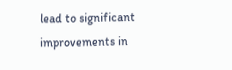lead to significant improvements in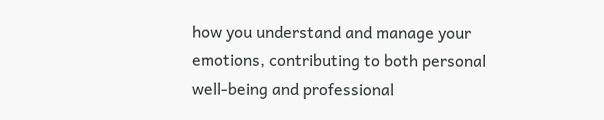how you understand and manage your emotions, contributing to both personal well-being and professional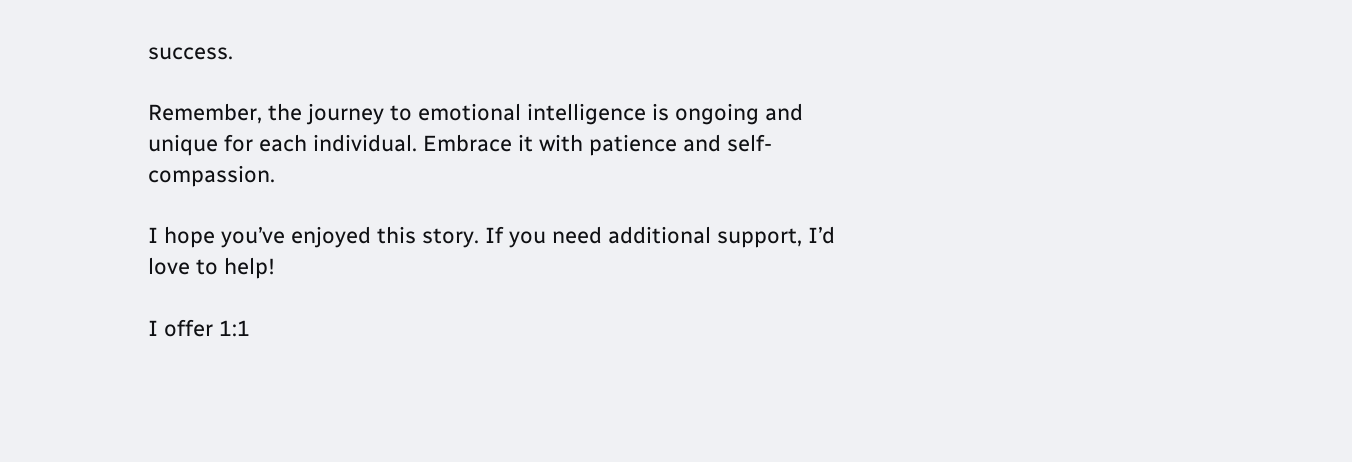success.

Remember, the journey to emotional intelligence is ongoing and unique for each individual. Embrace it with patience and self-compassion.

I hope you’ve enjoyed this story. If you need additional support, I’d love to help!

I offer 1:1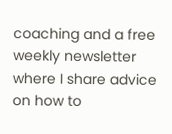coaching and a free weekly newsletter where I share advice on how to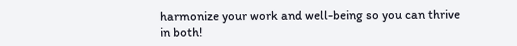harmonize your work and well-being so you can thrive in both!